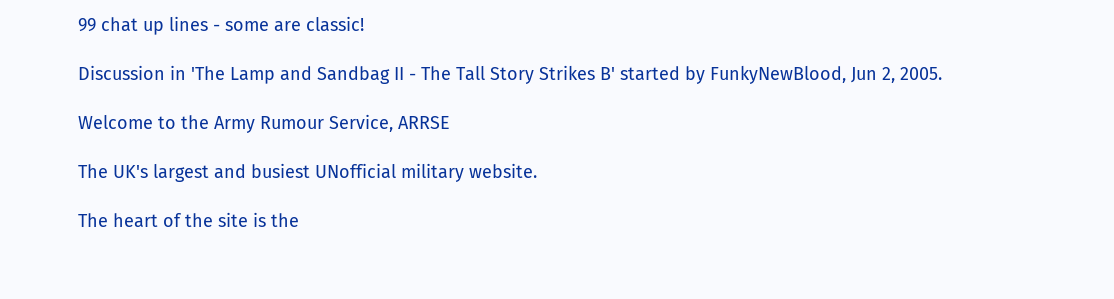99 chat up lines - some are classic!

Discussion in 'The Lamp and Sandbag II - The Tall Story Strikes B' started by FunkyNewBlood, Jun 2, 2005.

Welcome to the Army Rumour Service, ARRSE

The UK's largest and busiest UNofficial military website.

The heart of the site is the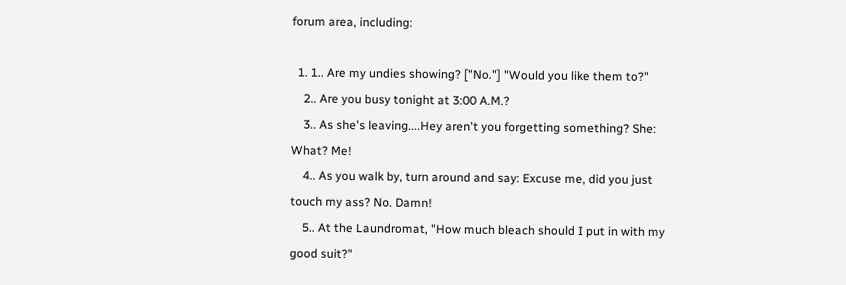forum area, including:

  1. 1.. Are my undies showing? ["No."] "Would you like them to?"
    2.. Are you busy tonight at 3:00 A.M.?
    3.. As she's leaving....Hey aren't you forgetting something? She: What? Me!
    4.. As you walk by, turn around and say: Excuse me, did you just touch my ass? No. Damn!
    5.. At the Laundromat, "How much bleach should I put in with my good suit?"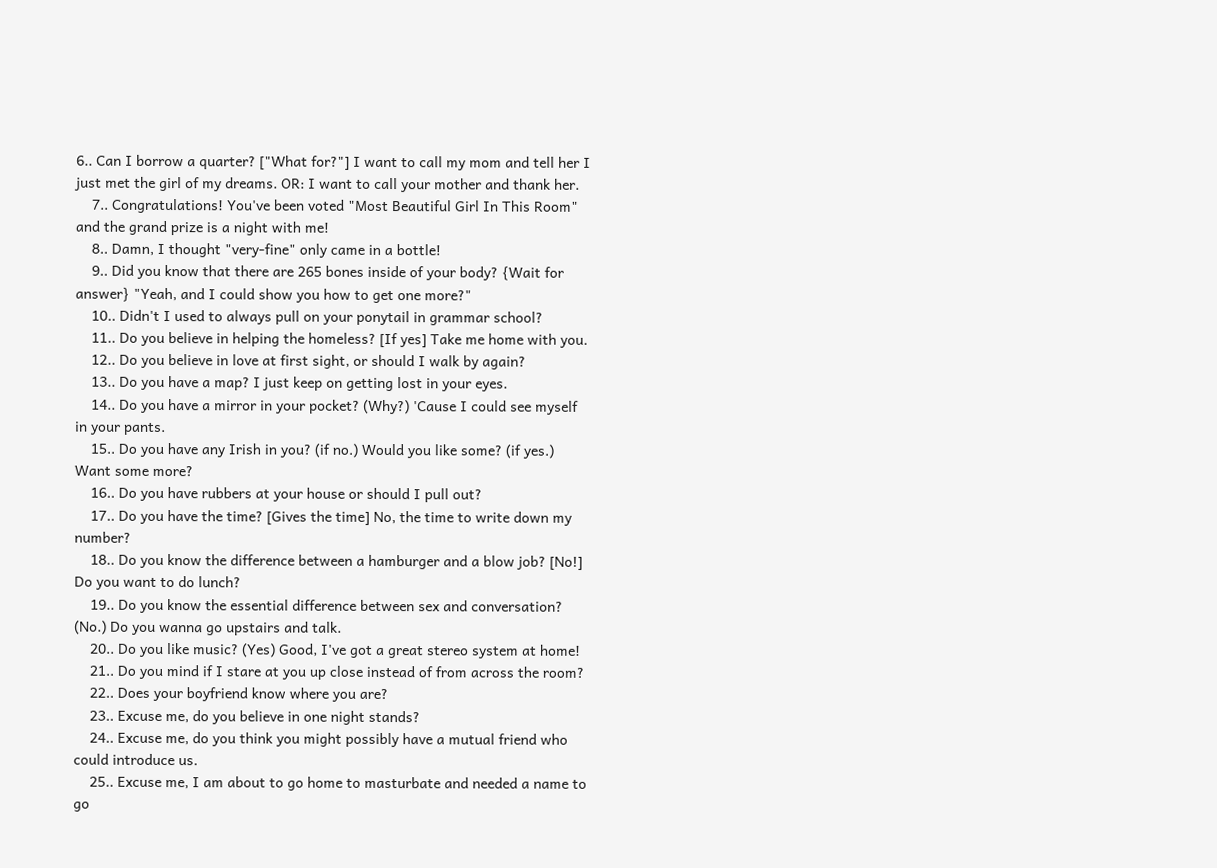6.. Can I borrow a quarter? ["What for?"] I want to call my mom and tell her I just met the girl of my dreams. OR: I want to call your mother and thank her.
    7.. Congratulations! You've been voted "Most Beautiful Girl In This Room" and the grand prize is a night with me!
    8.. Damn, I thought "very-fine" only came in a bottle!
    9.. Did you know that there are 265 bones inside of your body? {Wait for answer} "Yeah, and I could show you how to get one more?"
    10.. Didn't I used to always pull on your ponytail in grammar school?
    11.. Do you believe in helping the homeless? [If yes] Take me home with you.
    12.. Do you believe in love at first sight, or should I walk by again?
    13.. Do you have a map? I just keep on getting lost in your eyes.
    14.. Do you have a mirror in your pocket? (Why?) 'Cause I could see myself in your pants.
    15.. Do you have any Irish in you? (if no.) Would you like some? (if yes.) Want some more?
    16.. Do you have rubbers at your house or should I pull out?
    17.. Do you have the time? [Gives the time] No, the time to write down my number?
    18.. Do you know the difference between a hamburger and a blow job? [No!] Do you want to do lunch?
    19.. Do you know the essential difference between sex and conversation? (No.) Do you wanna go upstairs and talk.
    20.. Do you like music? (Yes) Good, I've got a great stereo system at home!
    21.. Do you mind if I stare at you up close instead of from across the room?
    22.. Does your boyfriend know where you are?
    23.. Excuse me, do you believe in one night stands?
    24.. Excuse me, do you think you might possibly have a mutual friend who could introduce us.
    25.. Excuse me, I am about to go home to masturbate and needed a name to go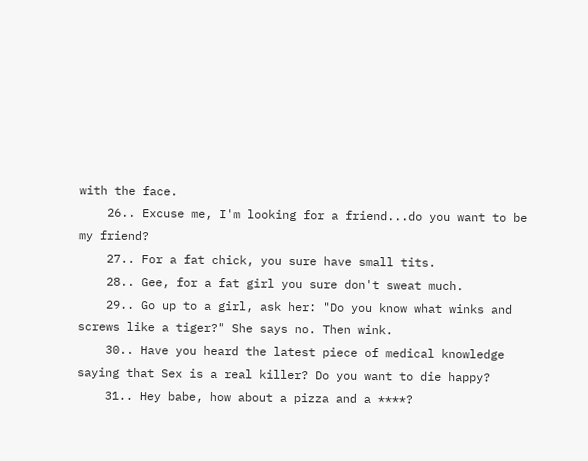with the face.
    26.. Excuse me, I'm looking for a friend...do you want to be my friend?
    27.. For a fat chick, you sure have small tits.
    28.. Gee, for a fat girl you sure don't sweat much.
    29.. Go up to a girl, ask her: "Do you know what winks and screws like a tiger?" She says no. Then wink.
    30.. Have you heard the latest piece of medical knowledge saying that Sex is a real killer? Do you want to die happy?
    31.. Hey babe, how about a pizza and a ****?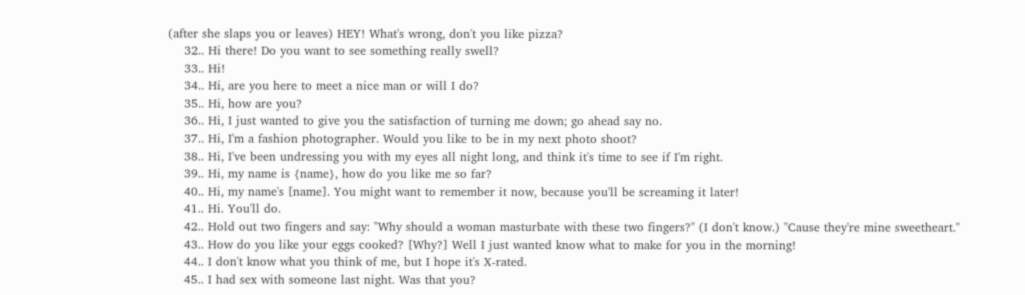(after she slaps you or leaves) HEY! What's wrong, don't you like pizza?
    32.. Hi there! Do you want to see something really swell?
    33.. Hi!
    34.. Hi, are you here to meet a nice man or will I do?
    35.. Hi, how are you?
    36.. Hi, I just wanted to give you the satisfaction of turning me down; go ahead say no.
    37.. Hi, I'm a fashion photographer. Would you like to be in my next photo shoot?
    38.. Hi, I've been undressing you with my eyes all night long, and think it's time to see if I'm right.
    39.. Hi, my name is {name}, how do you like me so far?
    40.. Hi, my name's [name]. You might want to remember it now, because you'll be screaming it later!
    41.. Hi. You'll do.
    42.. Hold out two fingers and say: "Why should a woman masturbate with these two fingers?" (I don't know.) "Cause they're mine sweetheart."
    43.. How do you like your eggs cooked? [Why?] Well I just wanted know what to make for you in the morning!
    44.. I don't know what you think of me, but I hope it's X-rated.
    45.. I had sex with someone last night. Was that you?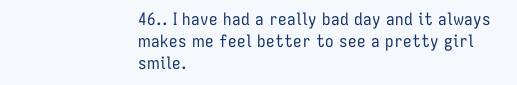46.. I have had a really bad day and it always makes me feel better to see a pretty girl smile.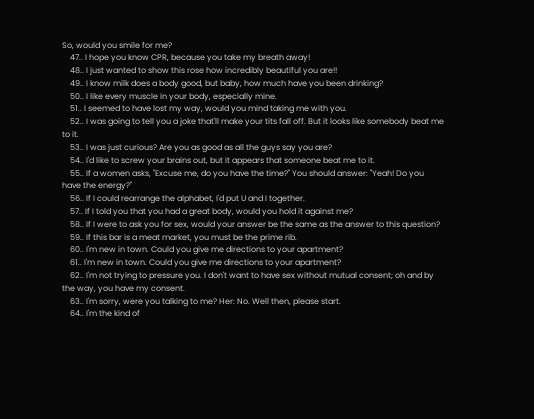So, would you smile for me?
    47.. I hope you know CPR, because you take my breath away!
    48.. I just wanted to show this rose how incredibly beautiful you are!!
    49.. I know milk does a body good, but baby, how much have you been drinking?
    50.. I like every muscle in your body, especially mine.
    51.. I seemed to have lost my way, would you mind taking me with you.
    52.. I was going to tell you a joke that'll make your tits fall off. But it looks like somebody beat me to it.
    53.. I was just curious? Are you as good as all the guys say you are?
    54.. I'd like to screw your brains out, but it appears that someone beat me to it.
    55.. If a women asks, "Excuse me, do you have the time?" You should answer: "Yeah! Do you have the energy?"
    56.. If I could rearrange the alphabet, I'd put U and I together.
    57.. If I told you that you had a great body, would you hold it against me?
    58.. If I were to ask you for sex, would your answer be the same as the answer to this question?
    59.. If this bar is a meat market, you must be the prime rib.
    60.. I'm new in town. Could you give me directions to your apartment?
    61.. I'm new in town. Could you give me directions to your apartment?
    62.. I'm not trying to pressure you. I don't want to have sex without mutual consent; oh and by the way, you have my consent.
    63.. I'm sorry, were you talking to me? Her: No. Well then, please start.
    64.. I'm the kind of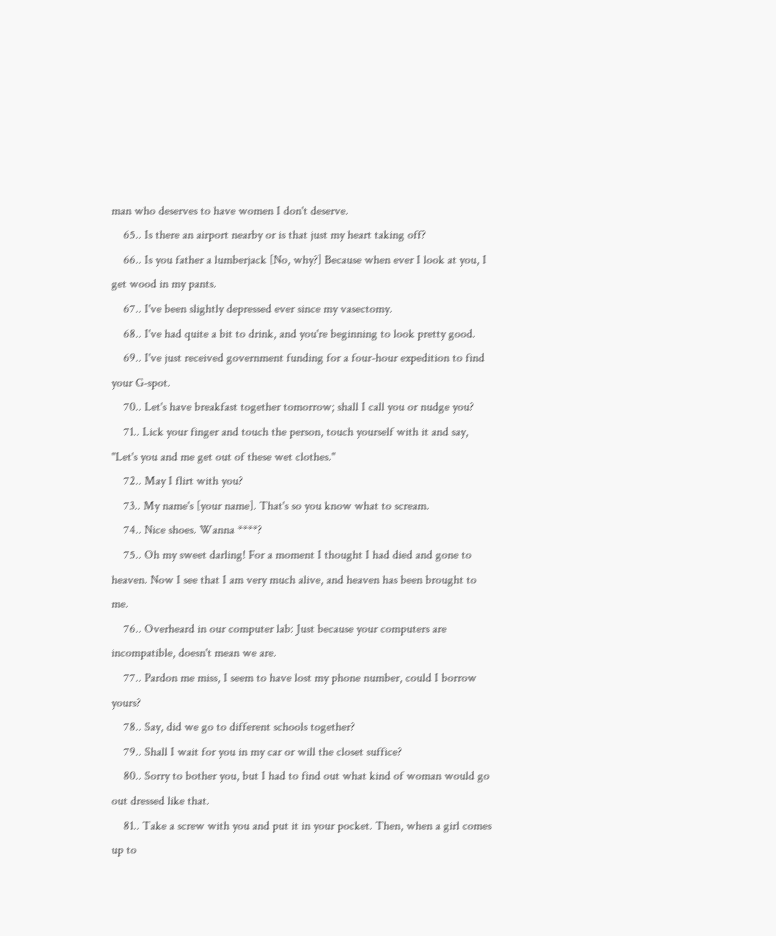man who deserves to have women I don't deserve.
    65.. Is there an airport nearby or is that just my heart taking off?
    66.. Is you father a lumberjack [No, why?] Because when ever I look at you, I get wood in my pants.
    67.. I've been slightly depressed ever since my vasectomy.
    68.. I've had quite a bit to drink, and you're beginning to look pretty good.
    69.. I've just received government funding for a four-hour expedition to find your G-spot.
    70.. Let's have breakfast together tomorrow; shall I call you or nudge you?
    71.. Lick your finger and touch the person, touch yourself with it and say, "Let's you and me get out of these wet clothes."
    72.. May I flirt with you?
    73.. My name's [your name]. That's so you know what to scream.
    74.. Nice shoes. Wanna ****?
    75.. Oh my sweet darling! For a moment I thought I had died and gone to heaven. Now I see that I am very much alive, and heaven has been brought to me.
    76.. Overheard in our computer lab: Just because your computers are incompatible, doesn't mean we are.
    77.. Pardon me miss, I seem to have lost my phone number, could I borrow yours?
    78.. Say, did we go to different schools together?
    79.. Shall I wait for you in my car or will the closet suffice?
    80.. Sorry to bother you, but I had to find out what kind of woman would go out dressed like that.
    81.. Take a screw with you and put it in your pocket. Then, when a girl comes up to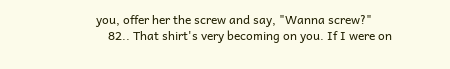you, offer her the screw and say, "Wanna screw?"
    82.. That shirt's very becoming on you. If I were on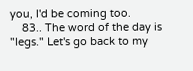you, I'd be coming too.
    83.. The word of the day is "legs." Let's go back to my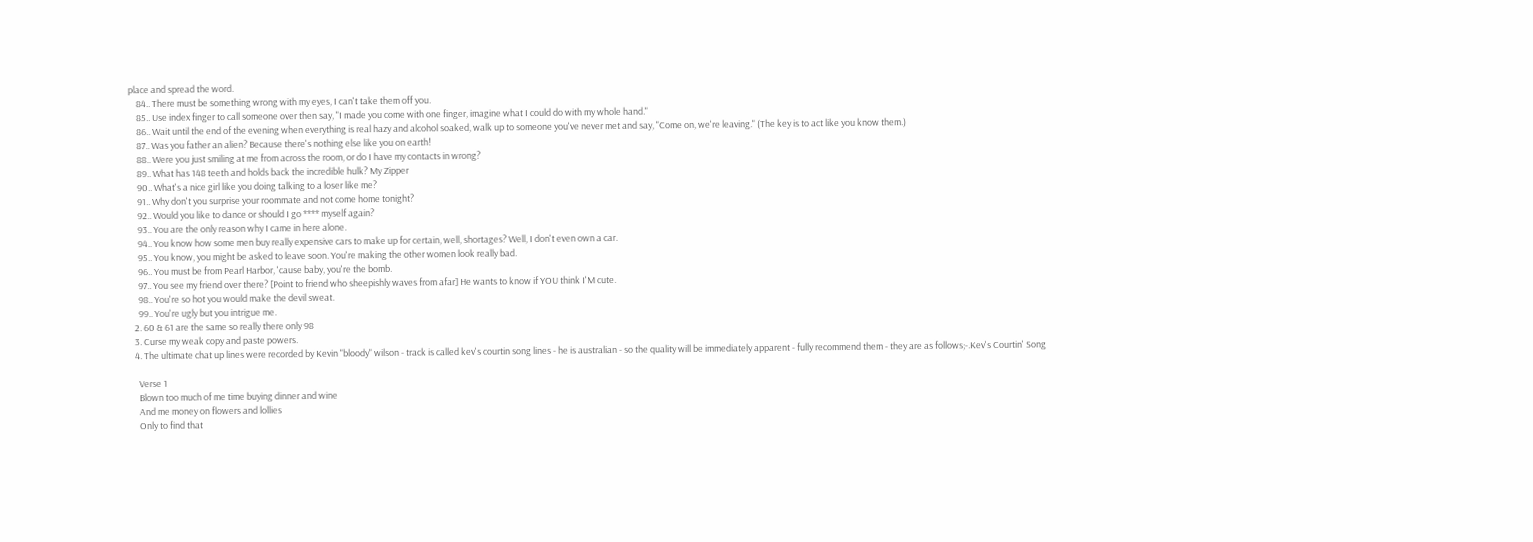place and spread the word.
    84.. There must be something wrong with my eyes, I can't take them off you.
    85.. Use index finger to call someone over then say, "I made you come with one finger, imagine what I could do with my whole hand."
    86.. Wait until the end of the evening when everything is real hazy and alcohol soaked, walk up to someone you've never met and say, "Come on, we're leaving." (The key is to act like you know them.)
    87.. Was you father an alien? Because there's nothing else like you on earth!
    88.. Were you just smiling at me from across the room, or do I have my contacts in wrong?
    89.. What has 148 teeth and holds back the incredible hulk? My Zipper
    90.. What's a nice girl like you doing talking to a loser like me?
    91.. Why don't you surprise your roommate and not come home tonight?
    92.. Would you like to dance or should I go **** myself again?
    93.. You are the only reason why I came in here alone.
    94.. You know how some men buy really expensive cars to make up for certain, well, shortages? Well, I don't even own a car.
    95.. You know, you might be asked to leave soon. You're making the other women look really bad.
    96.. You must be from Pearl Harbor, 'cause baby, you're the bomb.
    97.. You see my friend over there? [Point to friend who sheepishly waves from afar] He wants to know if YOU think I'M cute.
    98.. You're so hot you would make the devil sweat.
    99.. You're ugly but you intrigue me.
  2. 60 & 61 are the same so really there only 98
  3. Curse my weak copy and paste powers.
  4. The ultimate chat up lines were recorded by Kevin "bloody" wilson - track is called kev's courtin song lines - he is australian - so the quality will be immediately apparent - fully recommend them - they are as follows;-.Kev's Courtin' Song

    Verse 1
    Blown too much of me time buying dinner and wine
    And me money on flowers and lollies
    Only to find that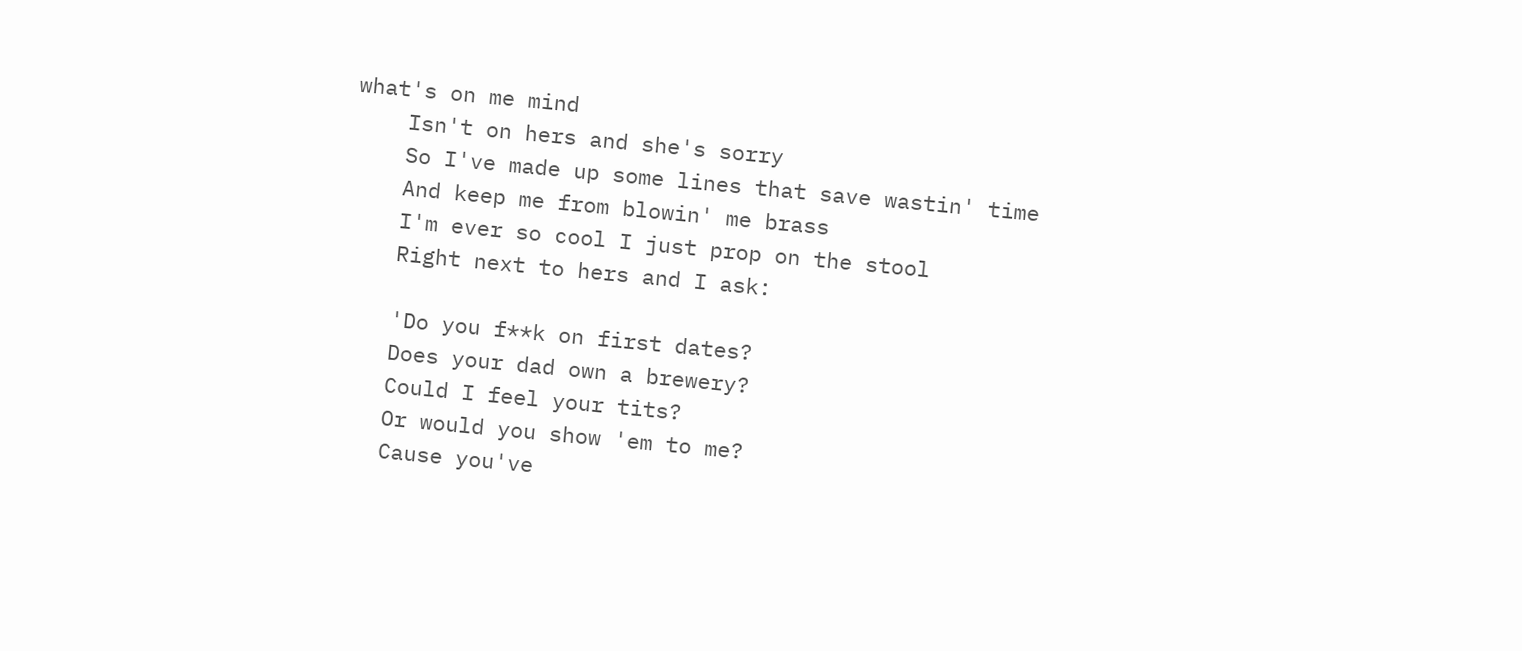what's on me mind
    Isn't on hers and she's sorry
    So I've made up some lines that save wastin' time
    And keep me from blowin' me brass
    I'm ever so cool I just prop on the stool
    Right next to hers and I ask:

    'Do you f**k on first dates?
    Does your dad own a brewery?
    Could I feel your tits?
    Or would you show 'em to me?
    Cause you've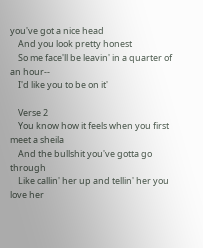you've got a nice head
    And you look pretty honest
    So me face'll be leavin' in a quarter of an hour--
    I'd like you to be on it'

    Verse 2
    You know how it feels when you first meet a sheila
    And the bullshit you've gotta go through
    Like callin' her up and tellin' her you love her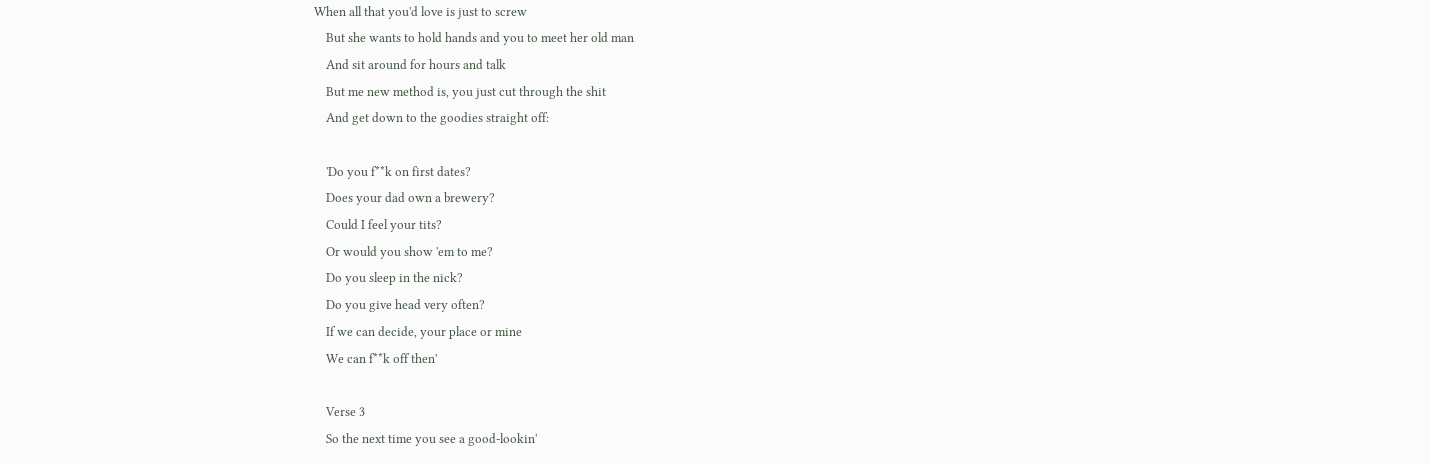When all that you'd love is just to screw
    But she wants to hold hands and you to meet her old man
    And sit around for hours and talk
    But me new method is, you just cut through the shit
    And get down to the goodies straight off:

    'Do you f**k on first dates?
    Does your dad own a brewery?
    Could I feel your tits?
    Or would you show 'em to me?
    Do you sleep in the nick?
    Do you give head very often?
    If we can decide, your place or mine
    We can f**k off then'

    Verse 3
    So the next time you see a good-lookin'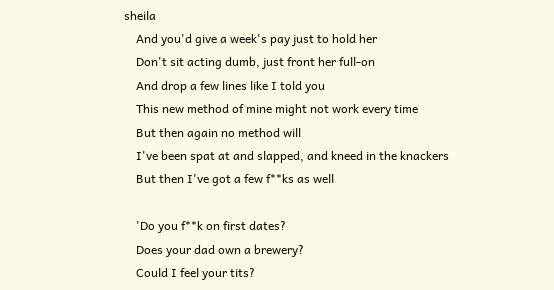sheila
    And you'd give a week's pay just to hold her
    Don't sit acting dumb, just front her full-on
    And drop a few lines like I told you
    This new method of mine might not work every time
    But then again no method will
    I've been spat at and slapped, and kneed in the knackers
    But then I've got a few f**ks as well

    'Do you f**k on first dates?
    Does your dad own a brewery?
    Could I feel your tits?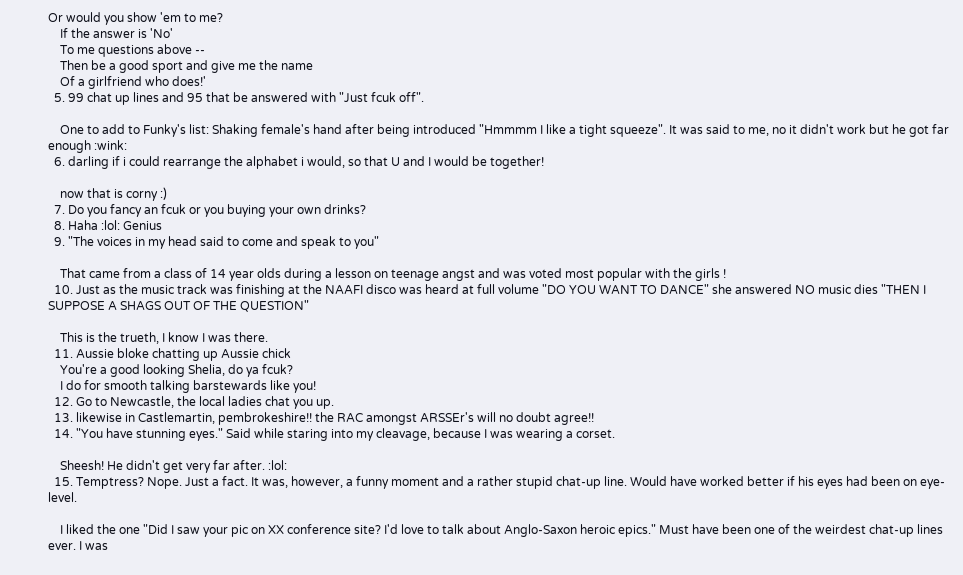Or would you show 'em to me?
    If the answer is 'No'
    To me questions above --
    Then be a good sport and give me the name
    Of a girlfriend who does!'
  5. 99 chat up lines and 95 that be answered with "Just fcuk off".

    One to add to Funky's list: Shaking female's hand after being introduced "Hmmmm I like a tight squeeze". It was said to me, no it didn't work but he got far enough :wink:
  6. darling if i could rearrange the alphabet i would, so that U and I would be together!

    now that is corny :)
  7. Do you fancy an fcuk or you buying your own drinks?
  8. Haha :lol: Genius
  9. "The voices in my head said to come and speak to you"

    That came from a class of 14 year olds during a lesson on teenage angst and was voted most popular with the girls !
  10. Just as the music track was finishing at the NAAFI disco was heard at full volume "DO YOU WANT TO DANCE" she answered NO music dies "THEN I SUPPOSE A SHAGS OUT OF THE QUESTION"

    This is the trueth, I know I was there.
  11. Aussie bloke chatting up Aussie chick
    You're a good looking Shelia, do ya fcuk?
    I do for smooth talking barstewards like you!
  12. Go to Newcastle, the local ladies chat you up.
  13. likewise in Castlemartin, pembrokeshire!! the RAC amongst ARSSEr's will no doubt agree!!
  14. "You have stunning eyes." Said while staring into my cleavage, because I was wearing a corset.

    Sheesh! He didn't get very far after. :lol:
  15. Temptress? Nope. Just a fact. It was, however, a funny moment and a rather stupid chat-up line. Would have worked better if his eyes had been on eye-level.

    I liked the one "Did I saw your pic on XX conference site? I'd love to talk about Anglo-Saxon heroic epics." Must have been one of the weirdest chat-up lines ever. I was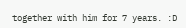together with him for 7 years. :D